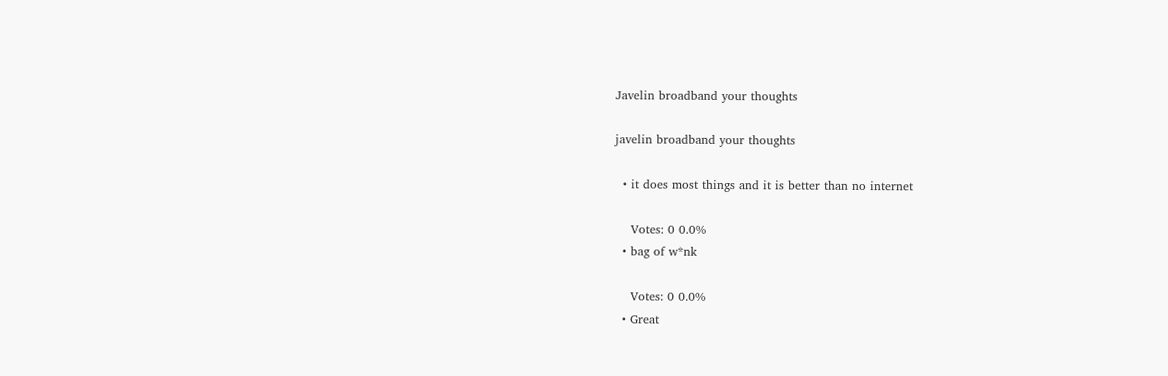Javelin broadband your thoughts

javelin broadband your thoughts

  • it does most things and it is better than no internet

    Votes: 0 0.0%
  • bag of w*nk

    Votes: 0 0.0%
  • Great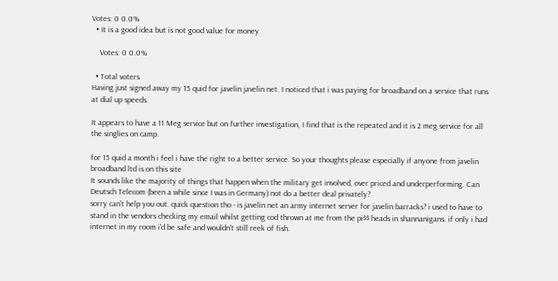Votes: 0 0.0%
  • It is a good idea but is not good value for money

    Votes: 0 0.0%

  • Total voters
Having just signed away my 15 quid for javelin javelin net. I noticed that i was paying for broadband on a service that runs at dial up speeds.

It appears to have a 11 Meg service but on further investigation, I find that is the repeated and it is 2 meg service for all the singlies on camp.

for 15 quid a month i feel i have the right to a better service. So your thoughts please especially if anyone from javelin broadband ltd is on this site
It sounds like the majority of things that happen when the military get involved, over priced and underperforming. Can Deutsch Telecom (been a while since I was in Germany) not do a better deal privately?
sorry can't help you out. quick question tho - is javelin net an army internet server for javelin barracks? i used to have to stand in the vendors checking my email whilst getting cod thrown at me from the pi$$ heads in shannanigans. if only i had internet in my room i'd be safe and wouldn't still reek of fish.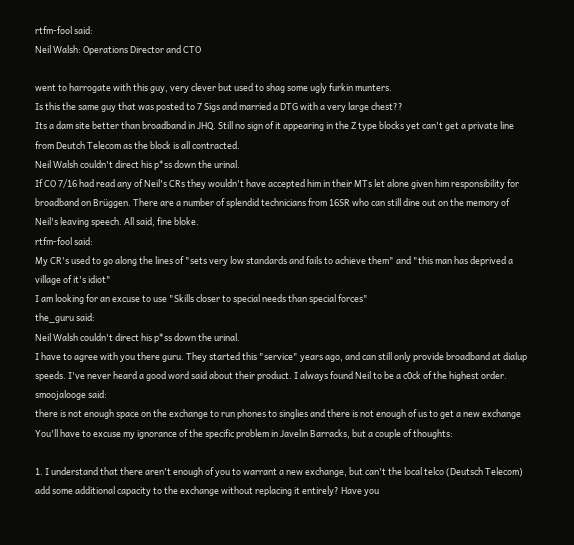rtfm-fool said:
Neil Walsh: Operations Director and CTO

went to harrogate with this guy, very clever but used to shag some ugly furkin munters.
Is this the same guy that was posted to 7 Sigs and married a DTG with a very large chest??
Its a dam site better than broadband in JHQ. Still no sign of it appearing in the Z type blocks yet can't get a private line from Deutch Telecom as the block is all contracted.
Neil Walsh couldn't direct his p*ss down the urinal.
If CO 7/16 had read any of Neil's CRs they wouldn't have accepted him in their MTs let alone given him responsibility for broadband on Brüggen. There are a number of splendid technicians from 16SR who can still dine out on the memory of Neil's leaving speech. All said, fine bloke.
rtfm-fool said:
My CR's used to go along the lines of "sets very low standards and fails to achieve them" and "this man has deprived a village of it's idiot"
I am looking for an excuse to use "Skills closer to special needs than special forces"
the_guru said:
Neil Walsh couldn't direct his p*ss down the urinal.
I have to agree with you there guru. They started this "service" years ago, and can still only provide broadband at dialup speeds. I've never heard a good word said about their product. I always found Neil to be a c0ck of the highest order.
smoojalooge said:
there is not enough space on the exchange to run phones to singlies and there is not enough of us to get a new exchange
You'll have to excuse my ignorance of the specific problem in Javelin Barracks, but a couple of thoughts:

1. I understand that there aren't enough of you to warrant a new exchange, but can't the local telco (Deutsch Telecom) add some additional capacity to the exchange without replacing it entirely? Have you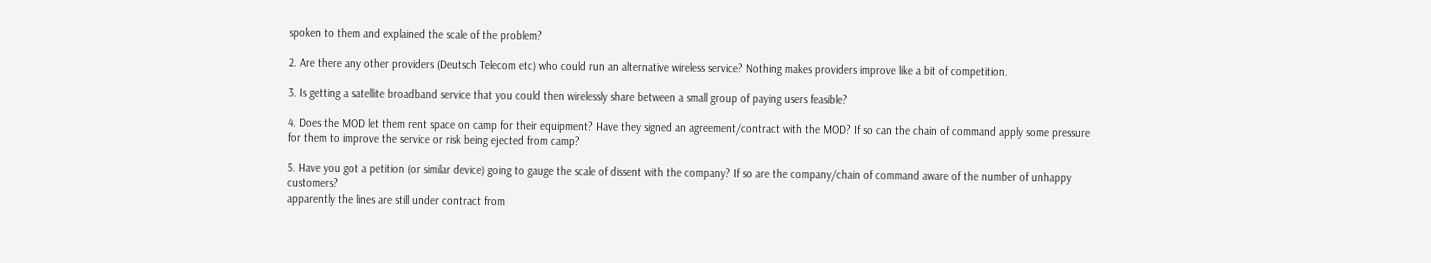spoken to them and explained the scale of the problem?

2. Are there any other providers (Deutsch Telecom etc) who could run an alternative wireless service? Nothing makes providers improve like a bit of competition.

3. Is getting a satellite broadband service that you could then wirelessly share between a small group of paying users feasible?

4. Does the MOD let them rent space on camp for their equipment? Have they signed an agreement/contract with the MOD? If so can the chain of command apply some pressure for them to improve the service or risk being ejected from camp?

5. Have you got a petition (or similar device) going to gauge the scale of dissent with the company? If so are the company/chain of command aware of the number of unhappy customers?
apparently the lines are still under contract from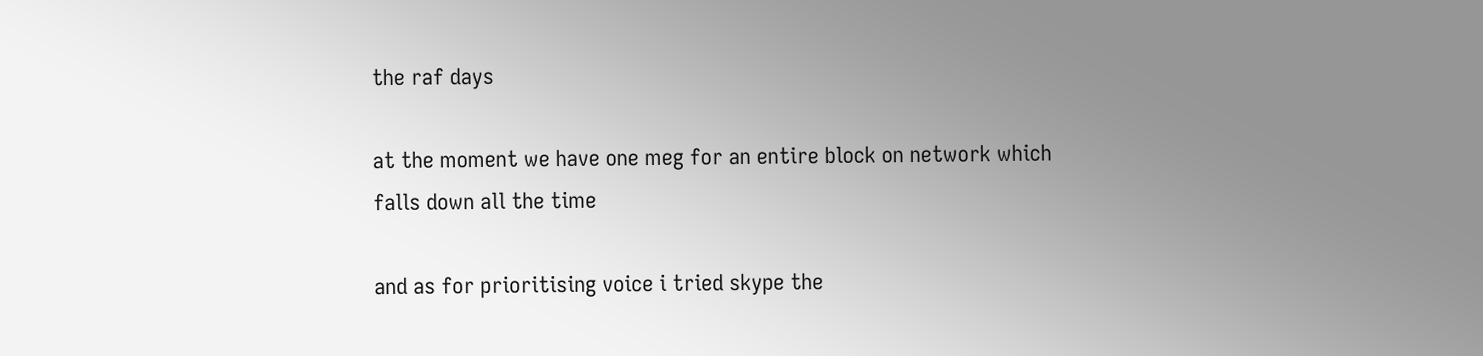the raf days

at the moment we have one meg for an entire block on network which falls down all the time

and as for prioritising voice i tried skype the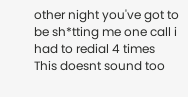other night you've got to be sh*tting me one call i had to redial 4 times
This doesnt sound too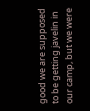good we are supposed to be getting javelin in our camp, but we were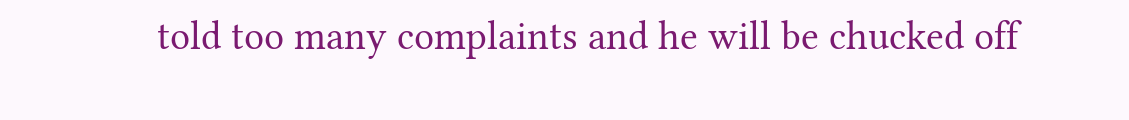told too many complaints and he will be chucked off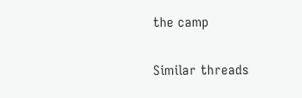the camp

Similar threads